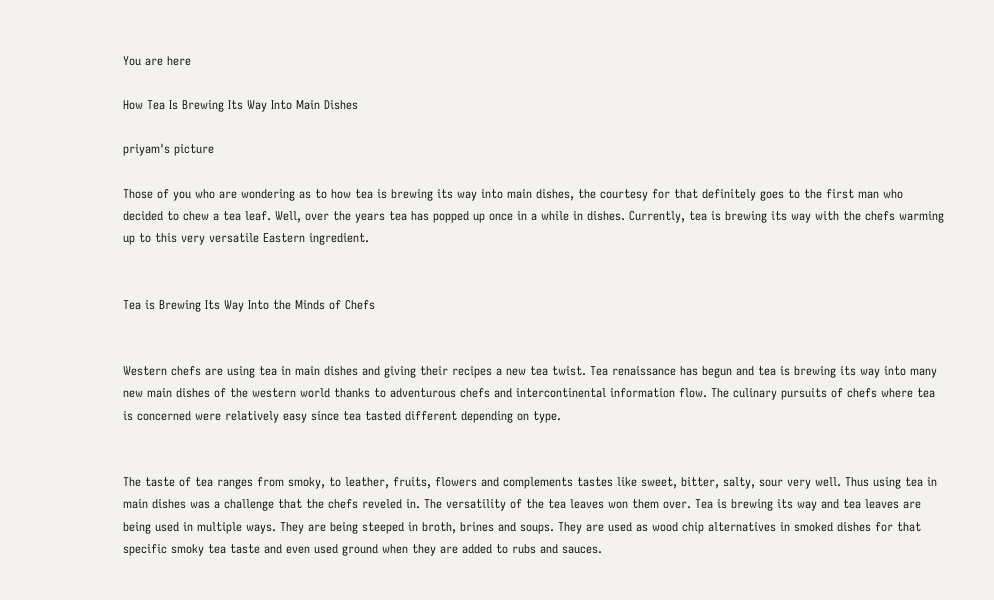You are here

How Tea Is Brewing Its Way Into Main Dishes

priyam's picture

Those of you who are wondering as to how tea is brewing its way into main dishes, the courtesy for that definitely goes to the first man who decided to chew a tea leaf. Well, over the years tea has popped up once in a while in dishes. Currently, tea is brewing its way with the chefs warming up to this very versatile Eastern ingredient.


Tea is Brewing Its Way Into the Minds of Chefs


Western chefs are using tea in main dishes and giving their recipes a new tea twist. Tea renaissance has begun and tea is brewing its way into many new main dishes of the western world thanks to adventurous chefs and intercontinental information flow. The culinary pursuits of chefs where tea is concerned were relatively easy since tea tasted different depending on type.


The taste of tea ranges from smoky, to leather, fruits, flowers and complements tastes like sweet, bitter, salty, sour very well. Thus using tea in main dishes was a challenge that the chefs reveled in. The versatility of the tea leaves won them over. Tea is brewing its way and tea leaves are being used in multiple ways. They are being steeped in broth, brines and soups. They are used as wood chip alternatives in smoked dishes for that specific smoky tea taste and even used ground when they are added to rubs and sauces.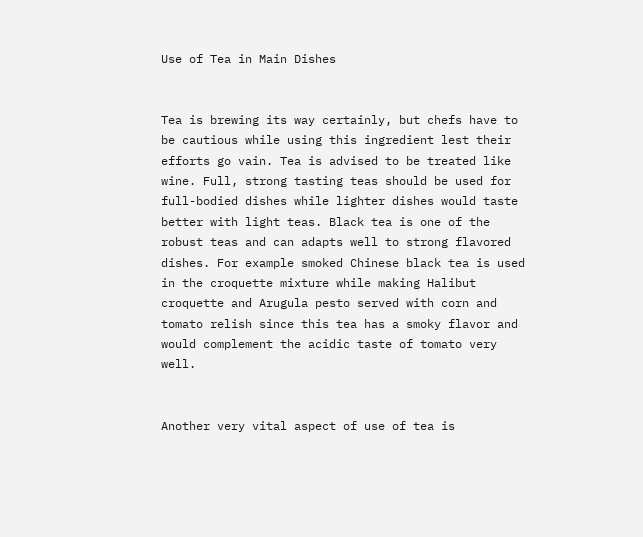Use of Tea in Main Dishes


Tea is brewing its way certainly, but chefs have to be cautious while using this ingredient lest their efforts go vain. Tea is advised to be treated like wine. Full, strong tasting teas should be used for full-bodied dishes while lighter dishes would taste better with light teas. Black tea is one of the robust teas and can adapts well to strong flavored dishes. For example smoked Chinese black tea is used in the croquette mixture while making Halibut croquette and Arugula pesto served with corn and tomato relish since this tea has a smoky flavor and would complement the acidic taste of tomato very well.


Another very vital aspect of use of tea is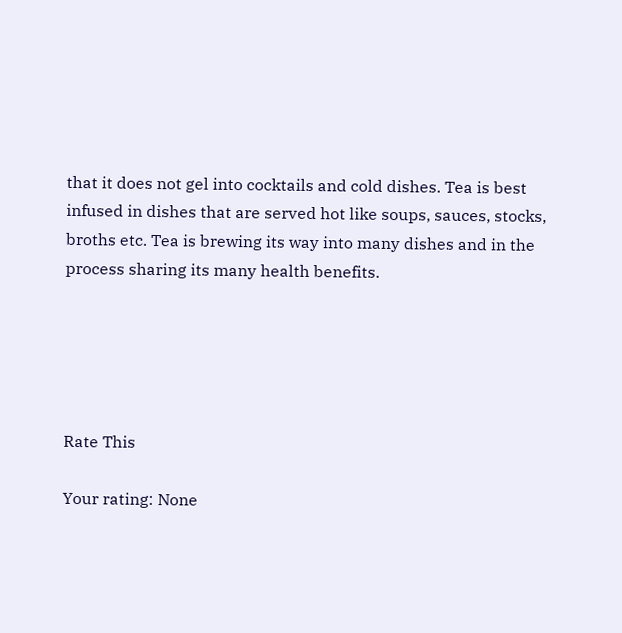that it does not gel into cocktails and cold dishes. Tea is best infused in dishes that are served hot like soups, sauces, stocks, broths etc. Tea is brewing its way into many dishes and in the process sharing its many health benefits.





Rate This

Your rating: None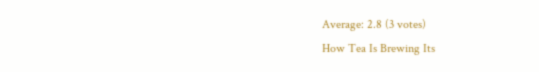Average: 2.8 (3 votes)
How Tea Is Brewing Its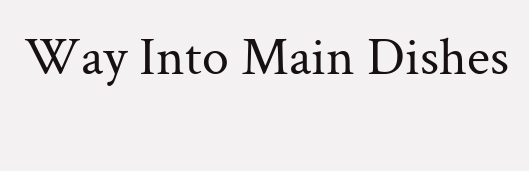Way Into Main Dishes